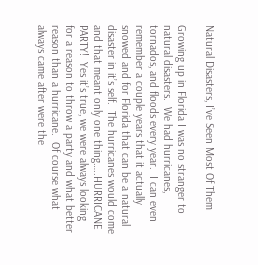Natural Disasters, I’ve Seen Most Of Them

Growing up in Florida I was no stranger to natural disasters.  We had hurricanes, tornados, and floods every year.  I can even remember a couple years that it actually snowed and for Florida that can be a natural disaster in it’s self.  The hurricanes would come and that meant only one thing…..HURRICANE PARTY!  Yes it’s true, we were always looking for a reason to throw a party and what better reason than a hurricane.  Of course what always came after were the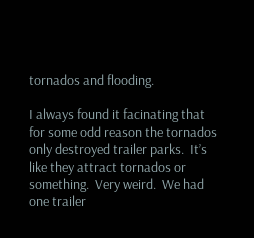tornados and flooding.

I always found it facinating that for some odd reason the tornados only destroyed trailer parks.  It’s like they attract tornados or something.  Very weird.  We had one trailer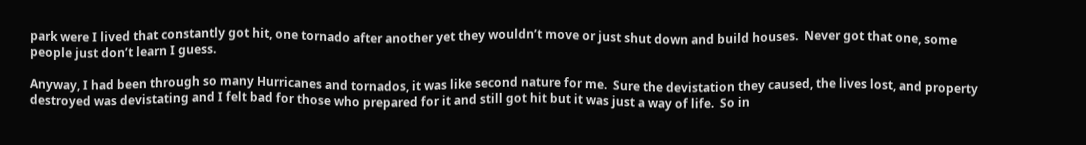park were I lived that constantly got hit, one tornado after another yet they wouldn’t move or just shut down and build houses.  Never got that one, some people just don’t learn I guess.

Anyway, I had been through so many Hurricanes and tornados, it was like second nature for me.  Sure the devistation they caused, the lives lost, and property destroyed was devistating and I felt bad for those who prepared for it and still got hit but it was just a way of life.  So in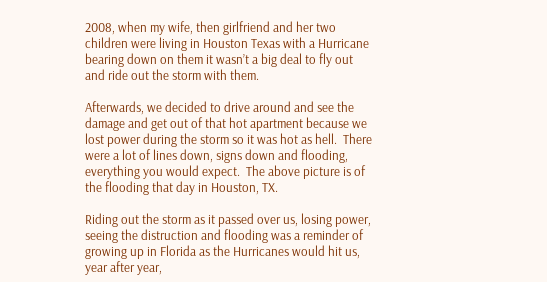2008, when my wife, then girlfriend and her two children were living in Houston Texas with a Hurricane bearing down on them it wasn’t a big deal to fly out and ride out the storm with them.

Afterwards, we decided to drive around and see the damage and get out of that hot apartment because we lost power during the storm so it was hot as hell.  There were a lot of lines down, signs down and flooding, everything you would expect.  The above picture is of the flooding that day in Houston, TX.

Riding out the storm as it passed over us, losing power, seeing the distruction and flooding was a reminder of growing up in Florida as the Hurricanes would hit us, year after year,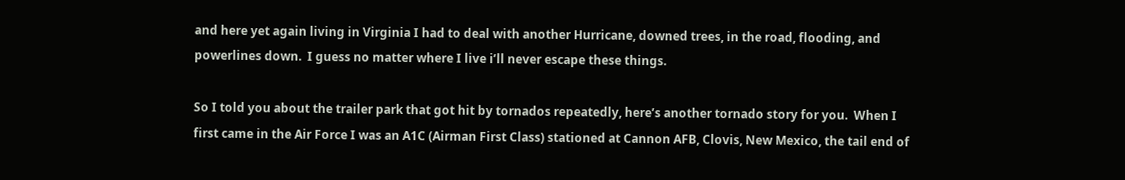and here yet again living in Virginia I had to deal with another Hurricane, downed trees, in the road, flooding, and powerlines down.  I guess no matter where I live i’ll never escape these things.

So I told you about the trailer park that got hit by tornados repeatedly, here’s another tornado story for you.  When I first came in the Air Force I was an A1C (Airman First Class) stationed at Cannon AFB, Clovis, New Mexico, the tail end of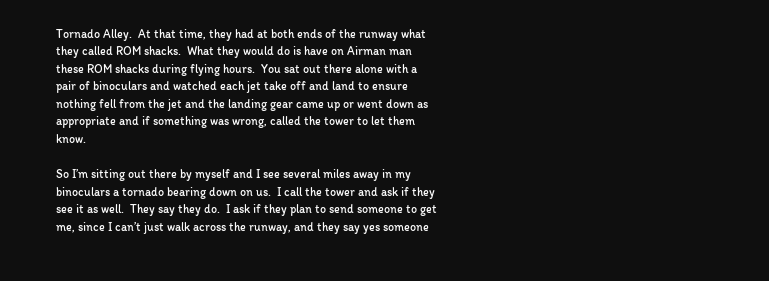Tornado Alley.  At that time, they had at both ends of the runway what they called ROM shacks.  What they would do is have on Airman man these ROM shacks during flying hours.  You sat out there alone with a pair of binoculars and watched each jet take off and land to ensure nothing fell from the jet and the landing gear came up or went down as appropriate and if something was wrong, called the tower to let them know.

So I’m sitting out there by myself and I see several miles away in my binoculars a tornado bearing down on us.  I call the tower and ask if they see it as well.  They say they do.  I ask if they plan to send someone to get me, since I can’t just walk across the runway, and they say yes someone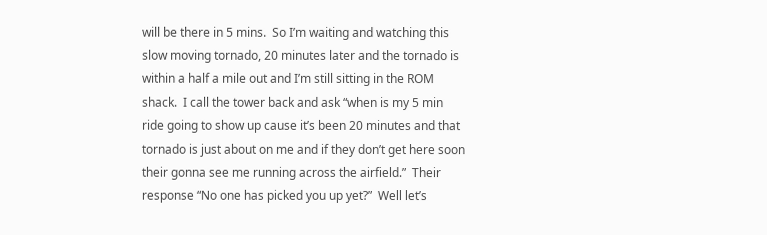will be there in 5 mins.  So I’m waiting and watching this slow moving tornado, 20 minutes later and the tornado is within a half a mile out and I’m still sitting in the ROM shack.  I call the tower back and ask “when is my 5 min ride going to show up cause it’s been 20 minutes and that tornado is just about on me and if they don’t get here soon their gonna see me running across the airfield.”  Their response “No one has picked you up yet?”  Well let’s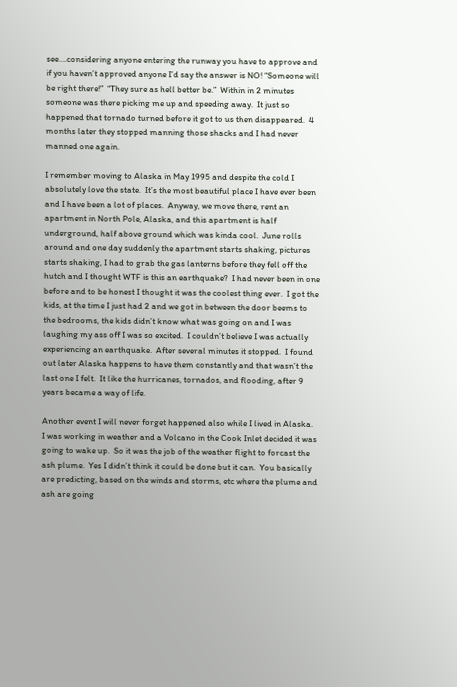see….considering anyone entering the runway you have to approve and if you haven’t approved anyone I’d say the answer is NO! “Someone will be right there!”  “They sure as hell better be.”  Within in 2 minutes someone was there picking me up and speeding away.  It just so happened that tornado turned before it got to us then disappeared.  4 months later they stopped manning those shacks and I had never manned one again.

I remember moving to Alaska in May 1995 and despite the cold I absolutely love the state.  It’s the most beautiful place I have ever been and I have been a lot of places.  Anyway, we move there, rent an apartment in North Pole, Alaska, and this apartment is half underground, half above ground which was kinda cool.  June rolls around and one day suddenly the apartment starts shaking, pictures starts shaking, I had to grab the gas lanterns before they fell off the hutch and I thought WTF is this an earthquake?  I had never been in one before and to be honest I thought it was the coolest thing ever.  I got the kids, at the time I just had 2 and we got in between the door beems to the bedrooms, the kids didn’t know what was going on and I was laughing my ass off I was so excited.  I couldn’t believe I was actually experiencing an earthquake.  After several minutes it stopped.  I found out later Alaska happens to have them constantly and that wasn’t the last one I felt.  It like the hurricanes, tornados, and flooding, after 9 years became a way of life.

Another event I will never forget happened also while I lived in Alaska.  I was working in weather and a Volcano in the Cook Inlet decided it was going to wake up.  So it was the job of the weather flight to forcast the ash plume.  Yes I didn’t think it could be done but it can.  You basically are predicting, based on the winds and storms, etc where the plume and ash are going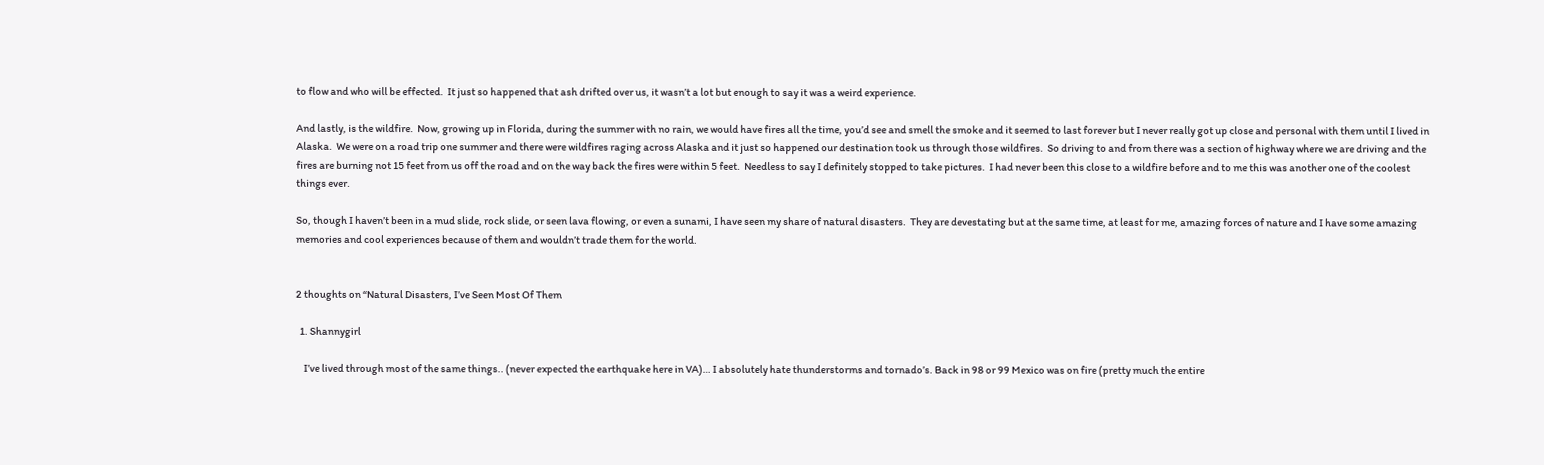to flow and who will be effected.  It just so happened that ash drifted over us, it wasn’t a lot but enough to say it was a weird experience.

And lastly, is the wildfire.  Now, growing up in Florida, during the summer with no rain, we would have fires all the time, you’d see and smell the smoke and it seemed to last forever but I never really got up close and personal with them until I lived in Alaska.  We were on a road trip one summer and there were wildfires raging across Alaska and it just so happened our destination took us through those wildfires.  So driving to and from there was a section of highway where we are driving and the fires are burning not 15 feet from us off the road and on the way back the fires were within 5 feet.  Needless to say I definitely stopped to take pictures.  I had never been this close to a wildfire before and to me this was another one of the coolest things ever.

So, though I haven’t been in a mud slide, rock slide, or seen lava flowing, or even a sunami, I have seen my share of natural disasters.  They are devestating but at the same time, at least for me, amazing forces of nature and I have some amazing memories and cool experiences because of them and wouldn’t trade them for the world.


2 thoughts on “Natural Disasters, I’ve Seen Most Of Them

  1. Shannygirl

    I’ve lived through most of the same things.. (never expected the earthquake here in VA)… I absolutely hate thunderstorms and tornado’s. Back in 98 or 99 Mexico was on fire (pretty much the entire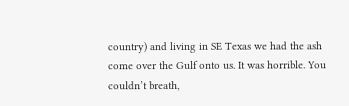country) and living in SE Texas we had the ash come over the Gulf onto us. It was horrible. You couldn’t breath,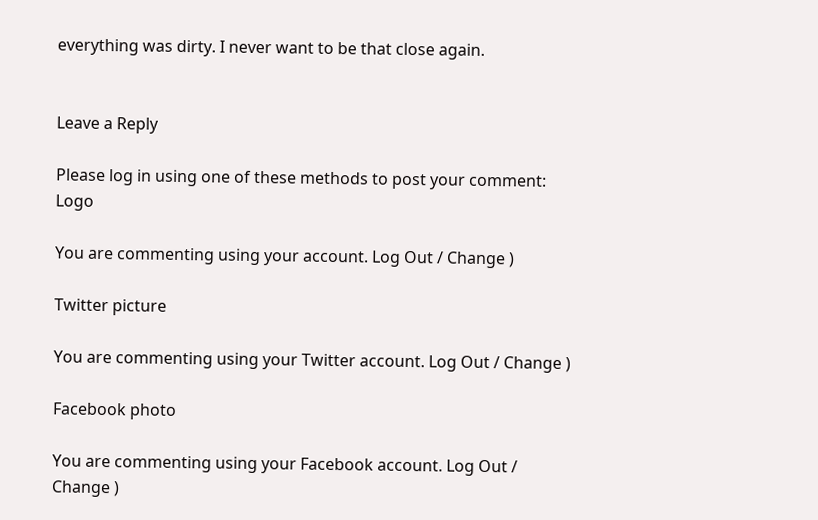everything was dirty. I never want to be that close again.


Leave a Reply

Please log in using one of these methods to post your comment: Logo

You are commenting using your account. Log Out / Change )

Twitter picture

You are commenting using your Twitter account. Log Out / Change )

Facebook photo

You are commenting using your Facebook account. Log Out / Change )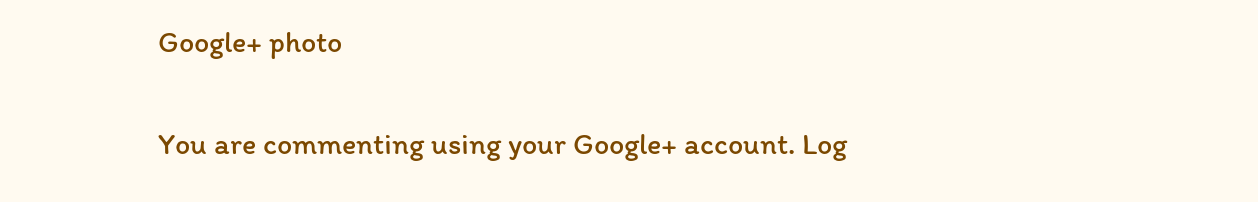Google+ photo

You are commenting using your Google+ account. Log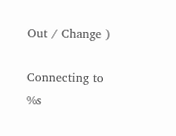Out / Change )

Connecting to %s